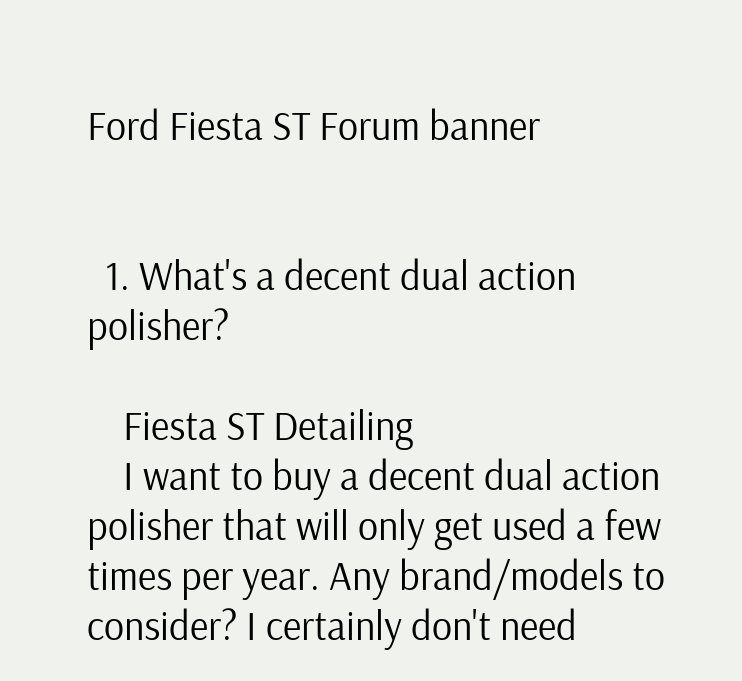Ford Fiesta ST Forum banner


  1. What's a decent dual action polisher?

    Fiesta ST Detailing
    I want to buy a decent dual action polisher that will only get used a few times per year. Any brand/models to consider? I certainly don't need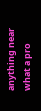anything near what a pro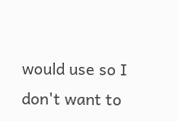would use so I don't want to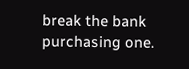break the bank purchasing one.